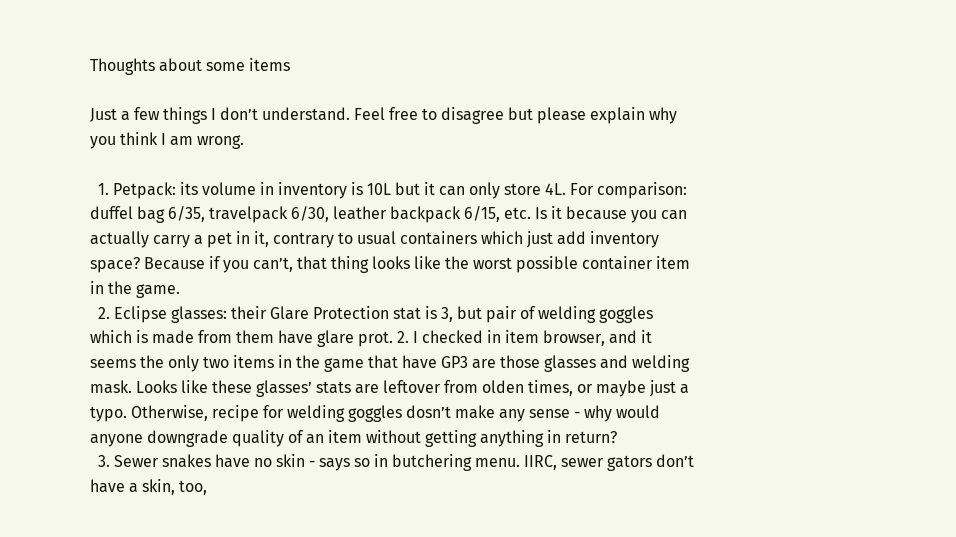Thoughts about some items

Just a few things I don’t understand. Feel free to disagree but please explain why you think I am wrong.

  1. Petpack: its volume in inventory is 10L but it can only store 4L. For comparison: duffel bag 6/35, travelpack 6/30, leather backpack 6/15, etc. Is it because you can actually carry a pet in it, contrary to usual containers which just add inventory space? Because if you can’t, that thing looks like the worst possible container item in the game.
  2. Eclipse glasses: their Glare Protection stat is 3, but pair of welding goggles which is made from them have glare prot. 2. I checked in item browser, and it seems the only two items in the game that have GP3 are those glasses and welding mask. Looks like these glasses’ stats are leftover from olden times, or maybe just a typo. Otherwise, recipe for welding goggles dosn’t make any sense - why would anyone downgrade quality of an item without getting anything in return?
  3. Sewer snakes have no skin - says so in butchering menu. IIRC, sewer gators don’t have a skin, too,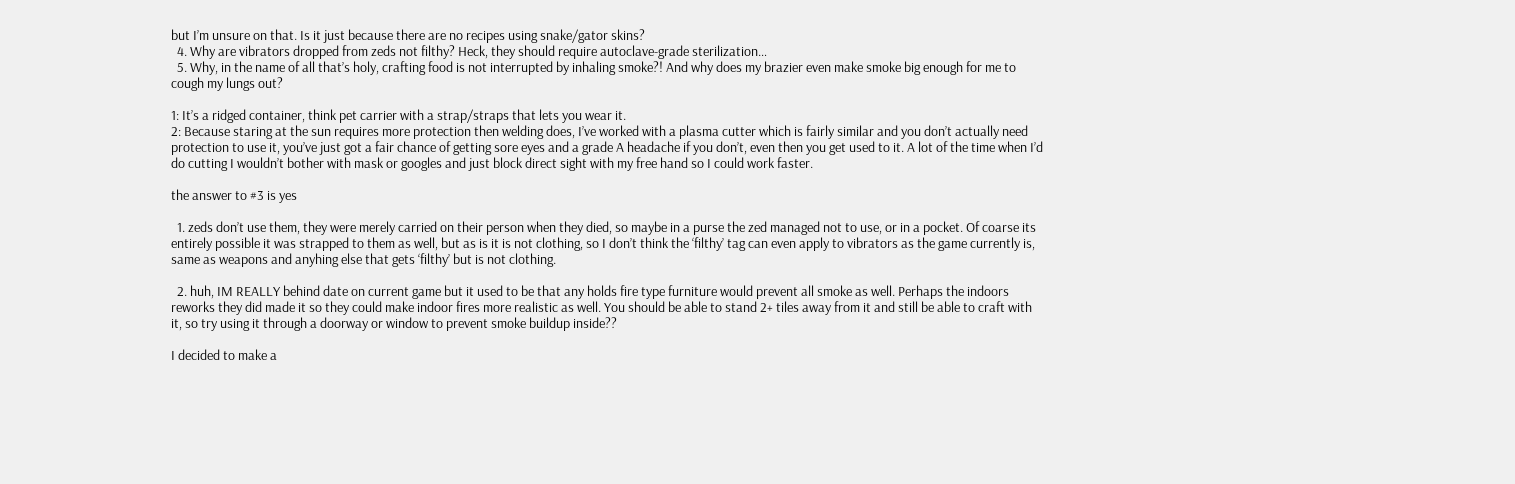but I’m unsure on that. Is it just because there are no recipes using snake/gator skins?
  4. Why are vibrators dropped from zeds not filthy? Heck, they should require autoclave-grade sterilization…
  5. Why, in the name of all that’s holy, crafting food is not interrupted by inhaling smoke?! And why does my brazier even make smoke big enough for me to cough my lungs out?

1: It’s a ridged container, think pet carrier with a strap/straps that lets you wear it.
2: Because staring at the sun requires more protection then welding does, I’ve worked with a plasma cutter which is fairly similar and you don’t actually need protection to use it, you’ve just got a fair chance of getting sore eyes and a grade A headache if you don’t, even then you get used to it. A lot of the time when I’d do cutting I wouldn’t bother with mask or googles and just block direct sight with my free hand so I could work faster.

the answer to #3 is yes

  1. zeds don’t use them, they were merely carried on their person when they died, so maybe in a purse the zed managed not to use, or in a pocket. Of coarse its entirely possible it was strapped to them as well, but as is it is not clothing, so I don’t think the ‘filthy’ tag can even apply to vibrators as the game currently is, same as weapons and anyhing else that gets ‘filthy’ but is not clothing.

  2. huh, IM REALLY behind date on current game but it used to be that any holds fire type furniture would prevent all smoke as well. Perhaps the indoors reworks they did made it so they could make indoor fires more realistic as well. You should be able to stand 2+ tiles away from it and still be able to craft with it, so try using it through a doorway or window to prevent smoke buildup inside??

I decided to make a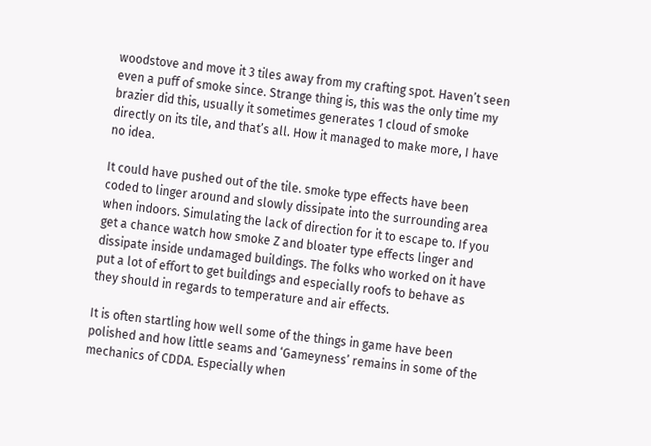woodstove and move it 3 tiles away from my crafting spot. Haven’t seen even a puff of smoke since. Strange thing is, this was the only time my brazier did this, usually it sometimes generates 1 cloud of smoke directly on its tile, and that’s all. How it managed to make more, I have no idea.

It could have pushed out of the tile. smoke type effects have been coded to linger around and slowly dissipate into the surrounding area when indoors. Simulating the lack of direction for it to escape to. If you get a chance watch how smoke Z and bloater type effects linger and dissipate inside undamaged buildings. The folks who worked on it have put a lot of effort to get buildings and especially roofs to behave as they should in regards to temperature and air effects.

It is often startling how well some of the things in game have been polished and how little seams and ‘Gameyness’ remains in some of the mechanics of CDDA. Especially when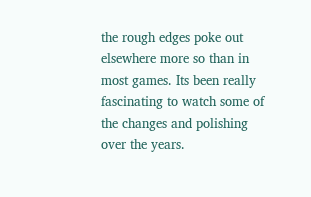the rough edges poke out elsewhere more so than in most games. Its been really fascinating to watch some of the changes and polishing over the years.